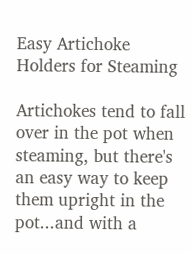Easy Artichoke Holders for Steaming

Artichokes tend to fall over in the pot when steaming, but there's an easy way to keep them upright in the pot...and with a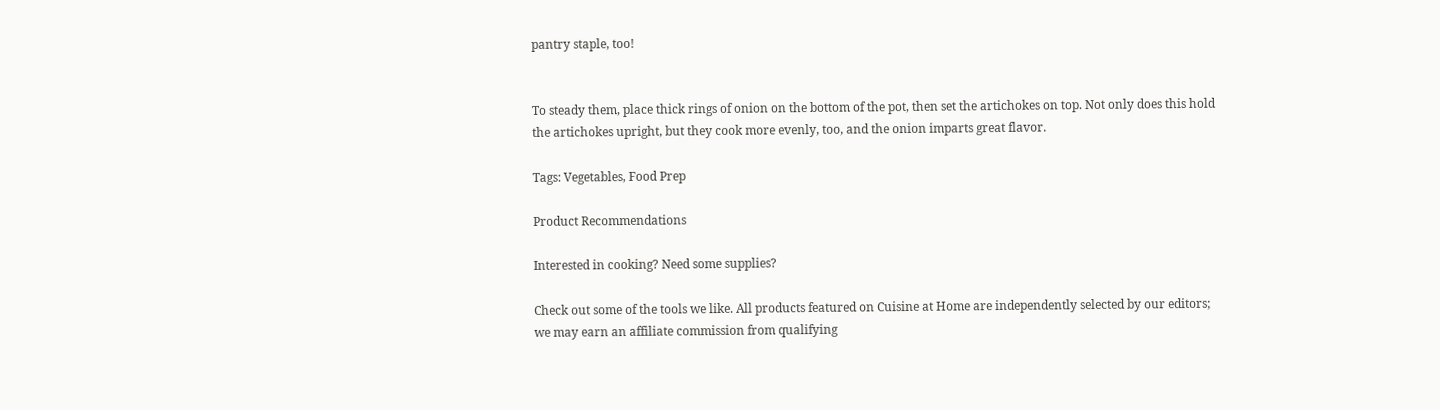pantry staple, too!


To steady them, place thick rings of onion on the bottom of the pot, then set the artichokes on top. Not only does this hold the artichokes upright, but they cook more evenly, too, and the onion imparts great flavor.

Tags: Vegetables, Food Prep

Product Recommendations

Interested in cooking? Need some supplies?

Check out some of the tools we like. All products featured on Cuisine at Home are independently selected by our editors; we may earn an affiliate commission from qualifying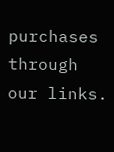purchases through our links.